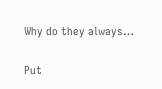Why do they always…

Put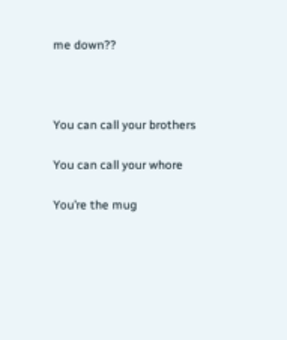me down??



You can call your brothers

You can call your whore

You’re the mug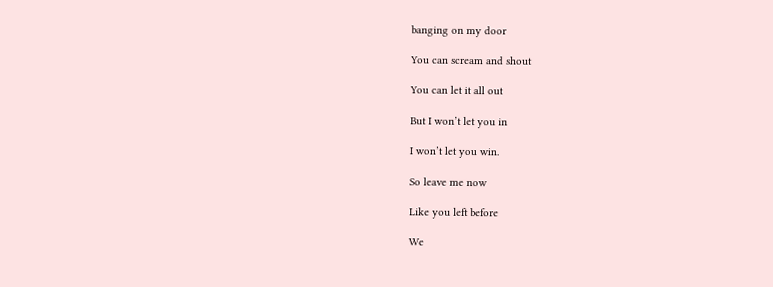banging on my door

You can scream and shout

You can let it all out

But I won’t let you in

I won’t let you win.

So leave me now

Like you left before

We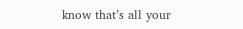know that’s all your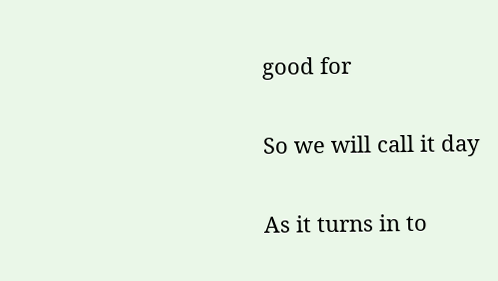good for

So we will call it day

As it turns in to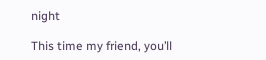night

This time my friend, you’ll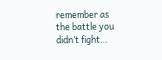remember as the battle you didn’t fight…